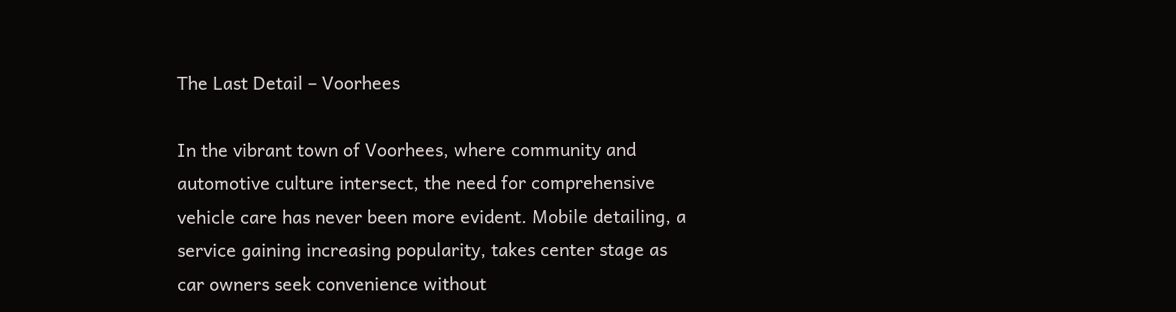The Last Detail – Voorhees

In the vibrant town of Voorhees, where community and automotive culture intersect, the need for comprehensive vehicle care has never been more evident. Mobile detailing, a service gaining increasing popularity, takes center stage as car owners seek convenience without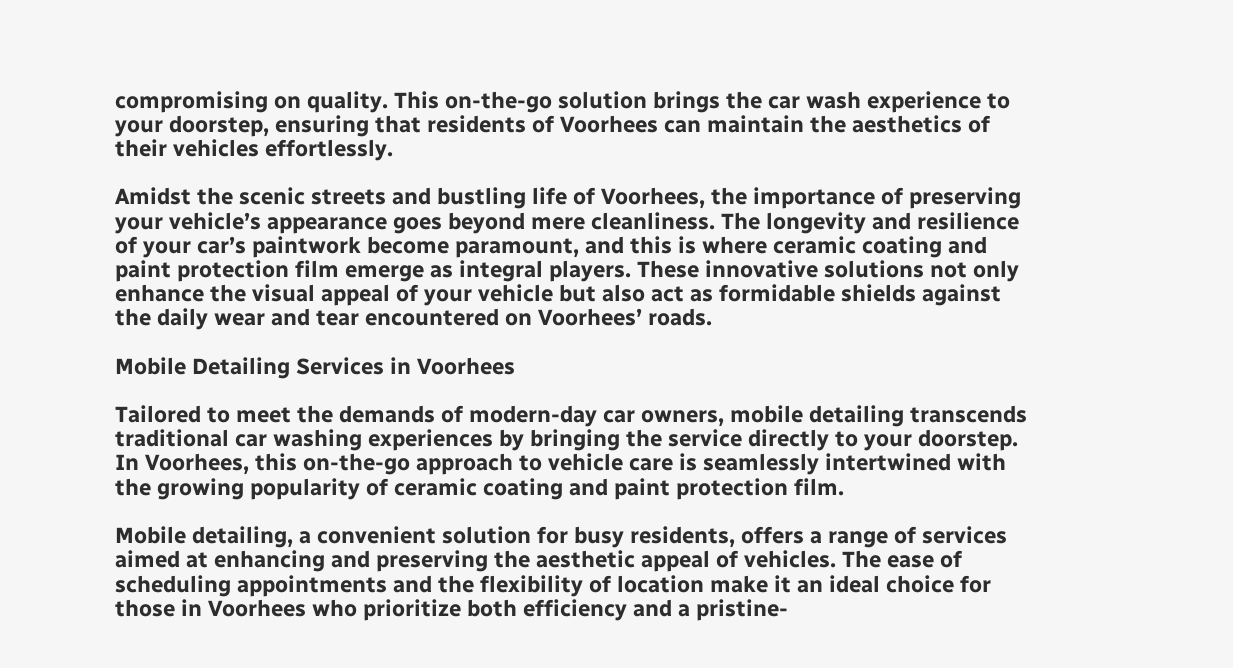compromising on quality. This on-the-go solution brings the car wash experience to your doorstep, ensuring that residents of Voorhees can maintain the aesthetics of their vehicles effortlessly.

Amidst the scenic streets and bustling life of Voorhees, the importance of preserving your vehicle’s appearance goes beyond mere cleanliness. The longevity and resilience of your car’s paintwork become paramount, and this is where ceramic coating and paint protection film emerge as integral players. These innovative solutions not only enhance the visual appeal of your vehicle but also act as formidable shields against the daily wear and tear encountered on Voorhees’ roads.

Mobile Detailing Services in Voorhees

Tailored to meet the demands of modern-day car owners, mobile detailing transcends traditional car washing experiences by bringing the service directly to your doorstep. In Voorhees, this on-the-go approach to vehicle care is seamlessly intertwined with the growing popularity of ceramic coating and paint protection film.

Mobile detailing, a convenient solution for busy residents, offers a range of services aimed at enhancing and preserving the aesthetic appeal of vehicles. The ease of scheduling appointments and the flexibility of location make it an ideal choice for those in Voorhees who prioritize both efficiency and a pristine-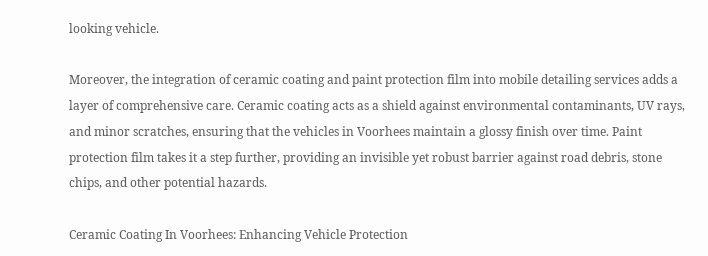looking vehicle.

Moreover, the integration of ceramic coating and paint protection film into mobile detailing services adds a layer of comprehensive care. Ceramic coating acts as a shield against environmental contaminants, UV rays, and minor scratches, ensuring that the vehicles in Voorhees maintain a glossy finish over time. Paint protection film takes it a step further, providing an invisible yet robust barrier against road debris, stone chips, and other potential hazards.

Ceramic Coating In Voorhees: Enhancing Vehicle Protection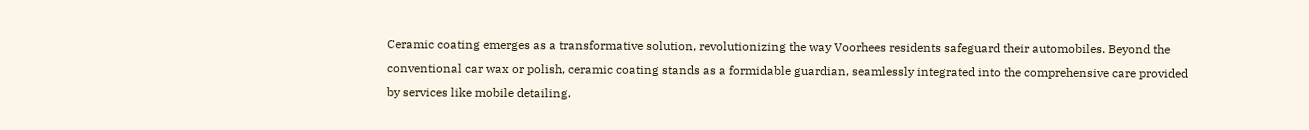Ceramic coating emerges as a transformative solution, revolutionizing the way Voorhees residents safeguard their automobiles. Beyond the conventional car wax or polish, ceramic coating stands as a formidable guardian, seamlessly integrated into the comprehensive care provided by services like mobile detailing.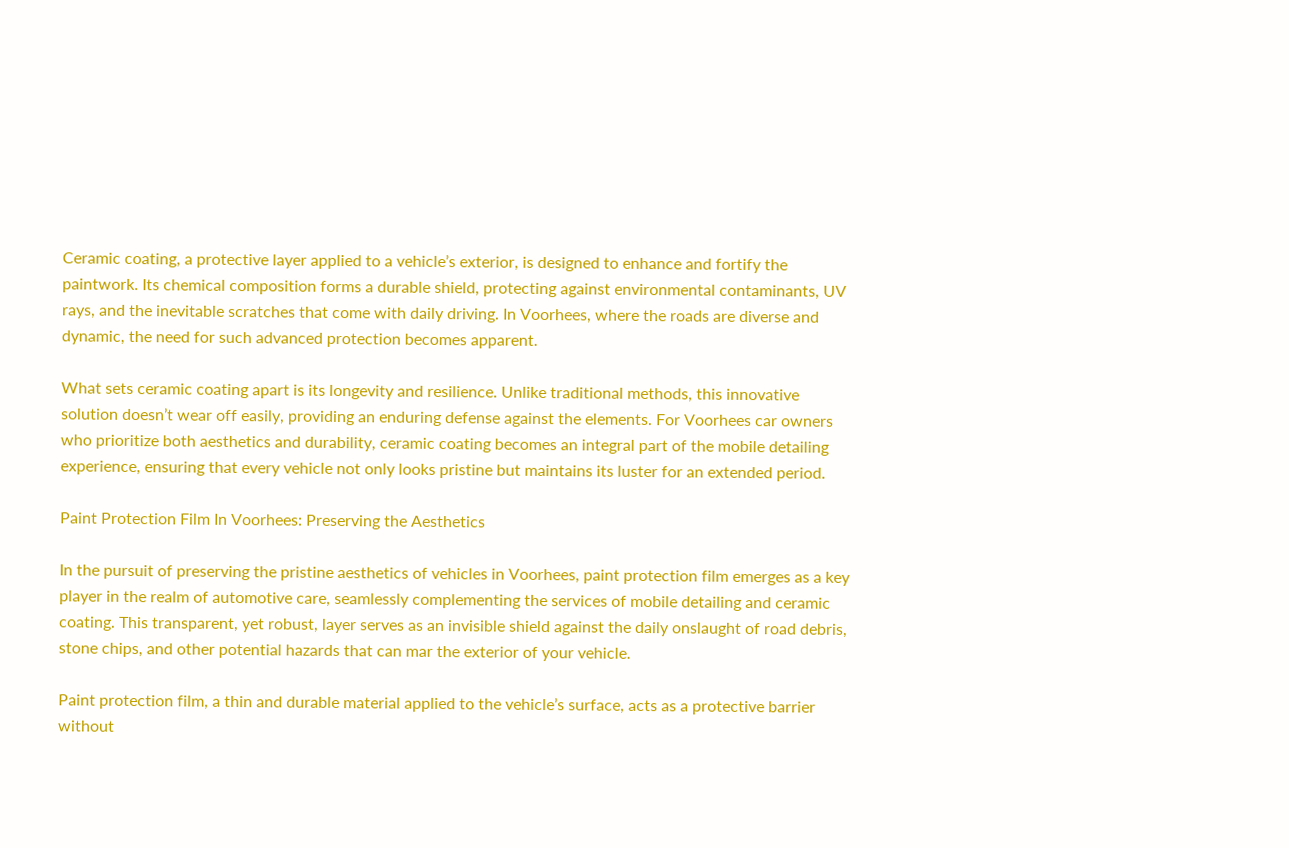Ceramic coating, a protective layer applied to a vehicle’s exterior, is designed to enhance and fortify the paintwork. Its chemical composition forms a durable shield, protecting against environmental contaminants, UV rays, and the inevitable scratches that come with daily driving. In Voorhees, where the roads are diverse and dynamic, the need for such advanced protection becomes apparent.

What sets ceramic coating apart is its longevity and resilience. Unlike traditional methods, this innovative solution doesn’t wear off easily, providing an enduring defense against the elements. For Voorhees car owners who prioritize both aesthetics and durability, ceramic coating becomes an integral part of the mobile detailing experience, ensuring that every vehicle not only looks pristine but maintains its luster for an extended period.

Paint Protection Film In Voorhees: Preserving the Aesthetics

In the pursuit of preserving the pristine aesthetics of vehicles in Voorhees, paint protection film emerges as a key player in the realm of automotive care, seamlessly complementing the services of mobile detailing and ceramic coating. This transparent, yet robust, layer serves as an invisible shield against the daily onslaught of road debris, stone chips, and other potential hazards that can mar the exterior of your vehicle.

Paint protection film, a thin and durable material applied to the vehicle’s surface, acts as a protective barrier without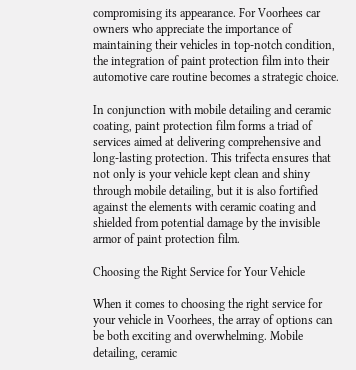compromising its appearance. For Voorhees car owners who appreciate the importance of maintaining their vehicles in top-notch condition, the integration of paint protection film into their automotive care routine becomes a strategic choice.

In conjunction with mobile detailing and ceramic coating, paint protection film forms a triad of services aimed at delivering comprehensive and long-lasting protection. This trifecta ensures that not only is your vehicle kept clean and shiny through mobile detailing, but it is also fortified against the elements with ceramic coating and shielded from potential damage by the invisible armor of paint protection film.

Choosing the Right Service for Your Vehicle

When it comes to choosing the right service for your vehicle in Voorhees, the array of options can be both exciting and overwhelming. Mobile detailing, ceramic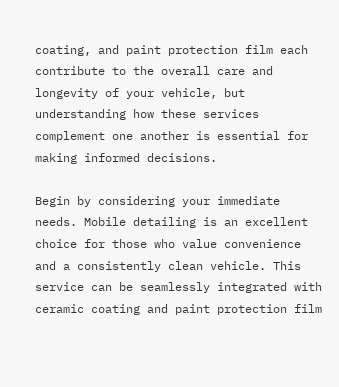coating, and paint protection film each contribute to the overall care and longevity of your vehicle, but understanding how these services complement one another is essential for making informed decisions.

Begin by considering your immediate needs. Mobile detailing is an excellent choice for those who value convenience and a consistently clean vehicle. This service can be seamlessly integrated with ceramic coating and paint protection film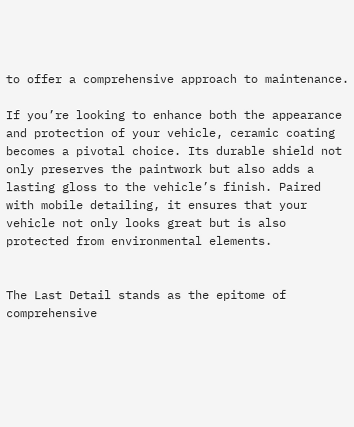to offer a comprehensive approach to maintenance.

If you’re looking to enhance both the appearance and protection of your vehicle, ceramic coating becomes a pivotal choice. Its durable shield not only preserves the paintwork but also adds a lasting gloss to the vehicle’s finish. Paired with mobile detailing, it ensures that your vehicle not only looks great but is also protected from environmental elements.


The Last Detail stands as the epitome of comprehensive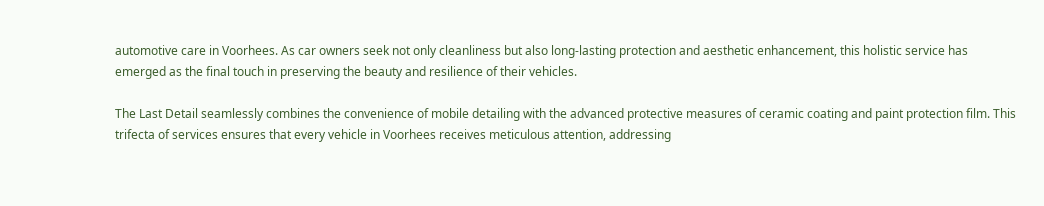automotive care in Voorhees. As car owners seek not only cleanliness but also long-lasting protection and aesthetic enhancement, this holistic service has emerged as the final touch in preserving the beauty and resilience of their vehicles.

The Last Detail seamlessly combines the convenience of mobile detailing with the advanced protective measures of ceramic coating and paint protection film. This trifecta of services ensures that every vehicle in Voorhees receives meticulous attention, addressing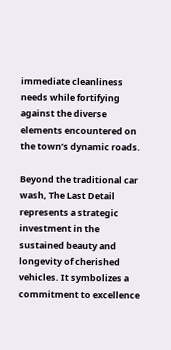immediate cleanliness needs while fortifying against the diverse elements encountered on the town’s dynamic roads.

Beyond the traditional car wash, The Last Detail represents a strategic investment in the sustained beauty and longevity of cherished vehicles. It symbolizes a commitment to excellence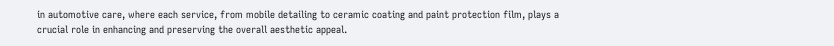in automotive care, where each service, from mobile detailing to ceramic coating and paint protection film, plays a crucial role in enhancing and preserving the overall aesthetic appeal.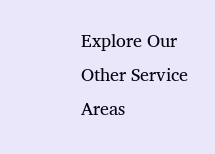Explore Our Other Service Areas